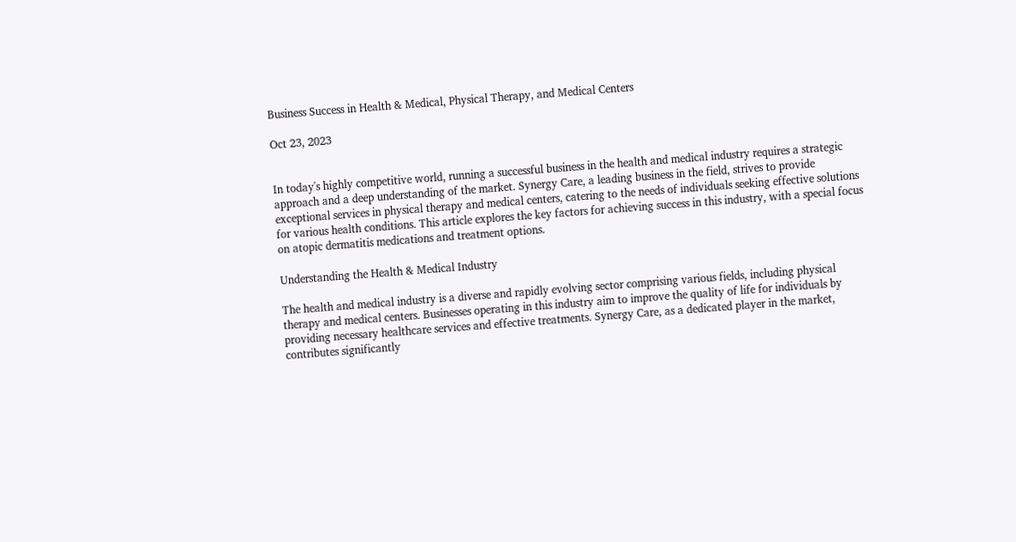Business Success in Health & Medical, Physical Therapy, and Medical Centers

Oct 23, 2023


In today's highly competitive world, running a successful business in the health and medical industry requires a strategic approach and a deep understanding of the market. Synergy Care, a leading business in the field, strives to provide exceptional services in physical therapy and medical centers, catering to the needs of individuals seeking effective solutions for various health conditions. This article explores the key factors for achieving success in this industry, with a special focus on atopic dermatitis medications and treatment options.

Understanding the Health & Medical Industry

The health and medical industry is a diverse and rapidly evolving sector comprising various fields, including physical therapy and medical centers. Businesses operating in this industry aim to improve the quality of life for individuals by providing necessary healthcare services and effective treatments. Synergy Care, as a dedicated player in the market, contributes significantly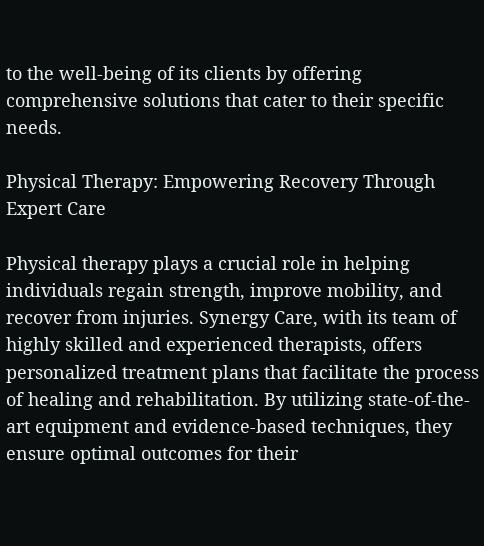to the well-being of its clients by offering comprehensive solutions that cater to their specific needs.

Physical Therapy: Empowering Recovery Through Expert Care

Physical therapy plays a crucial role in helping individuals regain strength, improve mobility, and recover from injuries. Synergy Care, with its team of highly skilled and experienced therapists, offers personalized treatment plans that facilitate the process of healing and rehabilitation. By utilizing state-of-the-art equipment and evidence-based techniques, they ensure optimal outcomes for their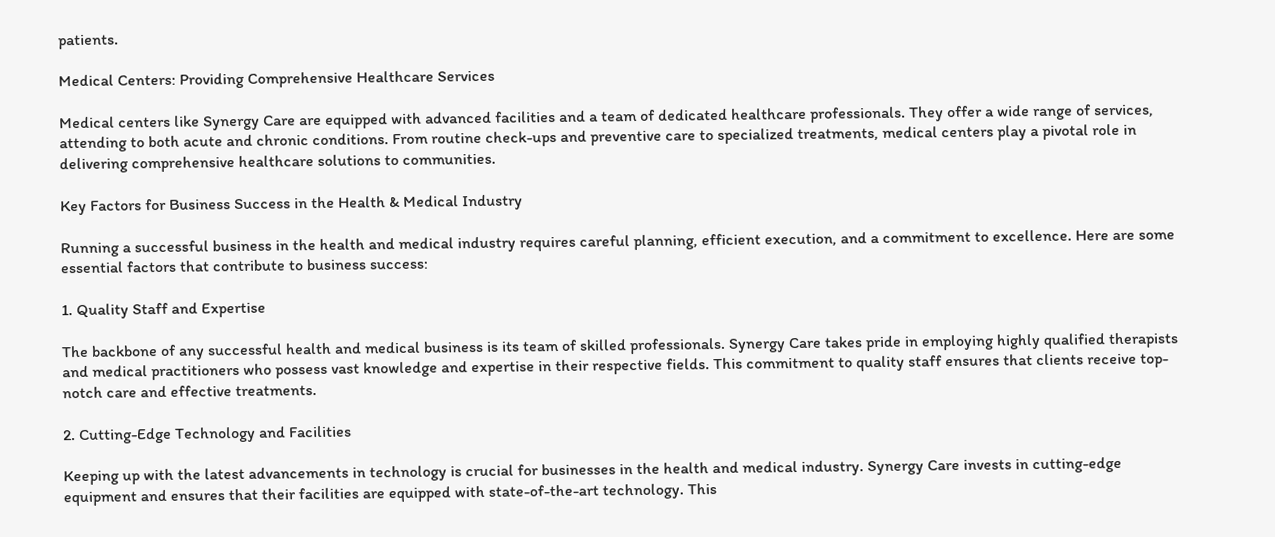patients.

Medical Centers: Providing Comprehensive Healthcare Services

Medical centers like Synergy Care are equipped with advanced facilities and a team of dedicated healthcare professionals. They offer a wide range of services, attending to both acute and chronic conditions. From routine check-ups and preventive care to specialized treatments, medical centers play a pivotal role in delivering comprehensive healthcare solutions to communities.

Key Factors for Business Success in the Health & Medical Industry

Running a successful business in the health and medical industry requires careful planning, efficient execution, and a commitment to excellence. Here are some essential factors that contribute to business success:

1. Quality Staff and Expertise

The backbone of any successful health and medical business is its team of skilled professionals. Synergy Care takes pride in employing highly qualified therapists and medical practitioners who possess vast knowledge and expertise in their respective fields. This commitment to quality staff ensures that clients receive top-notch care and effective treatments.

2. Cutting-Edge Technology and Facilities

Keeping up with the latest advancements in technology is crucial for businesses in the health and medical industry. Synergy Care invests in cutting-edge equipment and ensures that their facilities are equipped with state-of-the-art technology. This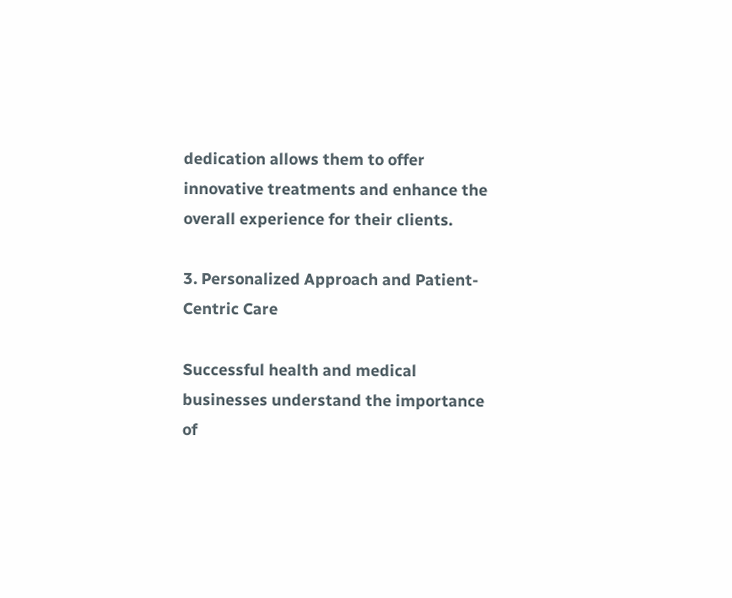dedication allows them to offer innovative treatments and enhance the overall experience for their clients.

3. Personalized Approach and Patient-Centric Care

Successful health and medical businesses understand the importance of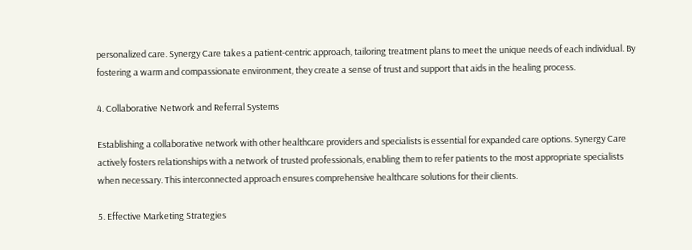personalized care. Synergy Care takes a patient-centric approach, tailoring treatment plans to meet the unique needs of each individual. By fostering a warm and compassionate environment, they create a sense of trust and support that aids in the healing process.

4. Collaborative Network and Referral Systems

Establishing a collaborative network with other healthcare providers and specialists is essential for expanded care options. Synergy Care actively fosters relationships with a network of trusted professionals, enabling them to refer patients to the most appropriate specialists when necessary. This interconnected approach ensures comprehensive healthcare solutions for their clients.

5. Effective Marketing Strategies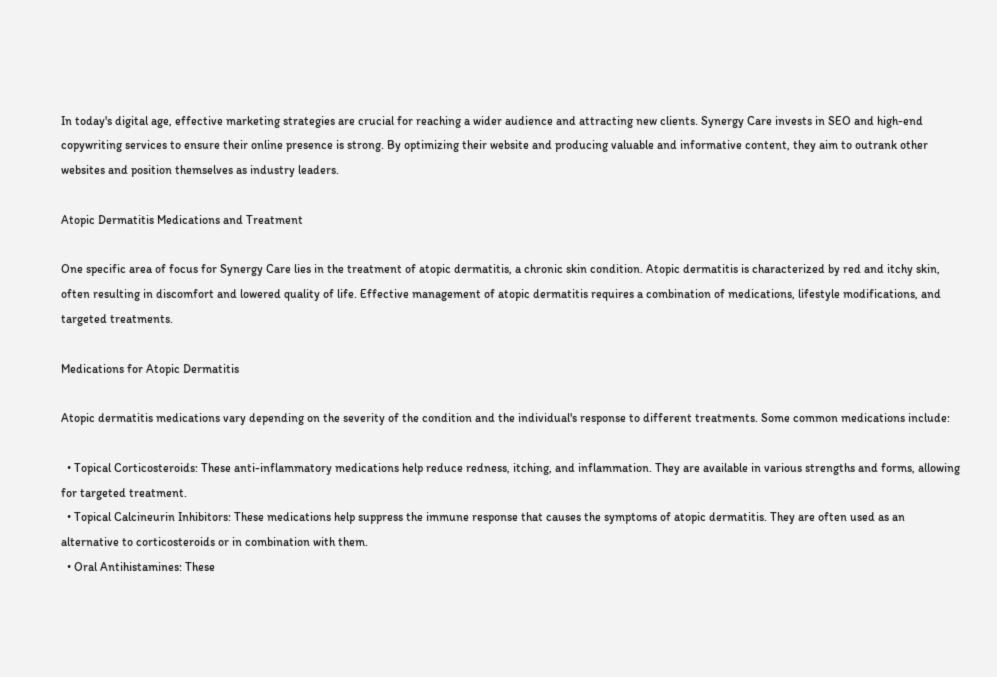In today's digital age, effective marketing strategies are crucial for reaching a wider audience and attracting new clients. Synergy Care invests in SEO and high-end copywriting services to ensure their online presence is strong. By optimizing their website and producing valuable and informative content, they aim to outrank other websites and position themselves as industry leaders.

Atopic Dermatitis Medications and Treatment

One specific area of focus for Synergy Care lies in the treatment of atopic dermatitis, a chronic skin condition. Atopic dermatitis is characterized by red and itchy skin, often resulting in discomfort and lowered quality of life. Effective management of atopic dermatitis requires a combination of medications, lifestyle modifications, and targeted treatments.

Medications for Atopic Dermatitis

Atopic dermatitis medications vary depending on the severity of the condition and the individual's response to different treatments. Some common medications include:

  • Topical Corticosteroids: These anti-inflammatory medications help reduce redness, itching, and inflammation. They are available in various strengths and forms, allowing for targeted treatment.
  • Topical Calcineurin Inhibitors: These medications help suppress the immune response that causes the symptoms of atopic dermatitis. They are often used as an alternative to corticosteroids or in combination with them.
  • Oral Antihistamines: These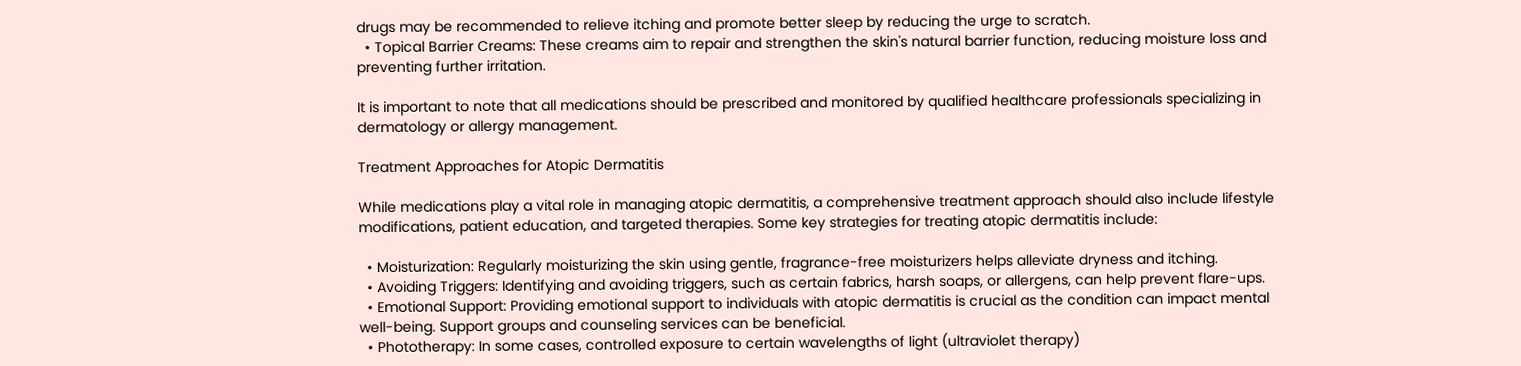drugs may be recommended to relieve itching and promote better sleep by reducing the urge to scratch.
  • Topical Barrier Creams: These creams aim to repair and strengthen the skin's natural barrier function, reducing moisture loss and preventing further irritation.

It is important to note that all medications should be prescribed and monitored by qualified healthcare professionals specializing in dermatology or allergy management.

Treatment Approaches for Atopic Dermatitis

While medications play a vital role in managing atopic dermatitis, a comprehensive treatment approach should also include lifestyle modifications, patient education, and targeted therapies. Some key strategies for treating atopic dermatitis include:

  • Moisturization: Regularly moisturizing the skin using gentle, fragrance-free moisturizers helps alleviate dryness and itching.
  • Avoiding Triggers: Identifying and avoiding triggers, such as certain fabrics, harsh soaps, or allergens, can help prevent flare-ups.
  • Emotional Support: Providing emotional support to individuals with atopic dermatitis is crucial as the condition can impact mental well-being. Support groups and counseling services can be beneficial.
  • Phototherapy: In some cases, controlled exposure to certain wavelengths of light (ultraviolet therapy)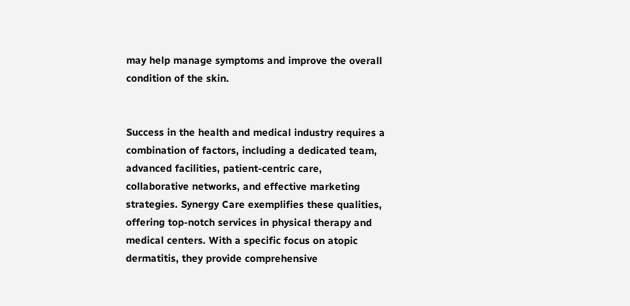may help manage symptoms and improve the overall condition of the skin.


Success in the health and medical industry requires a combination of factors, including a dedicated team, advanced facilities, patient-centric care, collaborative networks, and effective marketing strategies. Synergy Care exemplifies these qualities, offering top-notch services in physical therapy and medical centers. With a specific focus on atopic dermatitis, they provide comprehensive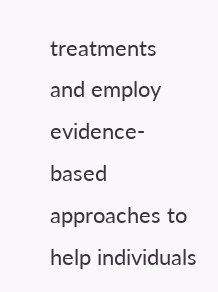treatments and employ evidence-based approaches to help individuals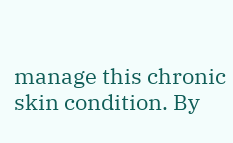manage this chronic skin condition. By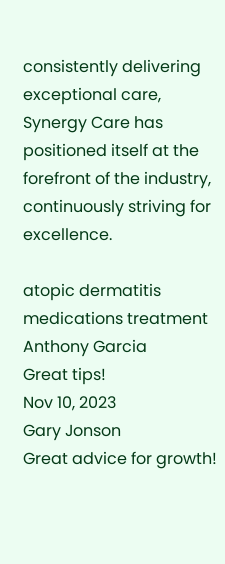consistently delivering exceptional care, Synergy Care has positioned itself at the forefront of the industry, continuously striving for excellence.

atopic dermatitis medications treatment
Anthony Garcia
Great tips!
Nov 10, 2023
Gary Jonson
Great advice for growth!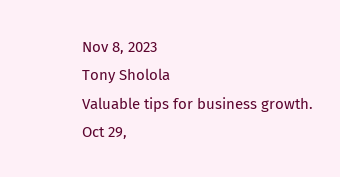Nov 8, 2023
Tony Sholola
Valuable tips for business growth.
Oct 29,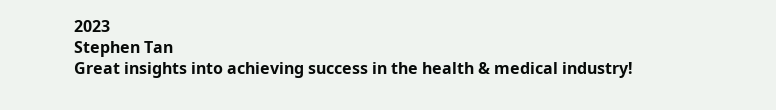2023
Stephen Tan
Great insights into achieving success in the health & medical industry!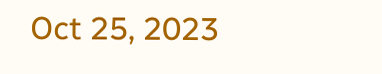Oct 25, 2023